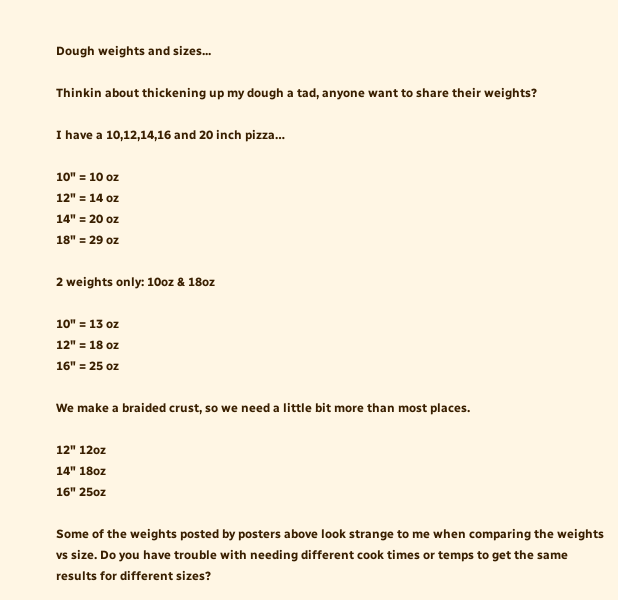Dough weights and sizes...

Thinkin about thickening up my dough a tad, anyone want to share their weights?

I have a 10,12,14,16 and 20 inch pizza…

10" = 10 oz
12" = 14 oz
14" = 20 oz
18" = 29 oz

2 weights only: 10oz & 18oz

10" = 13 oz
12" = 18 oz
16" = 25 oz

We make a braided crust, so we need a little bit more than most places.

12" 12oz
14" 18oz
16" 25oz

Some of the weights posted by posters above look strange to me when comparing the weights vs size. Do you have trouble with needing different cook times or temps to get the same results for different sizes?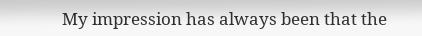My impression has always been that the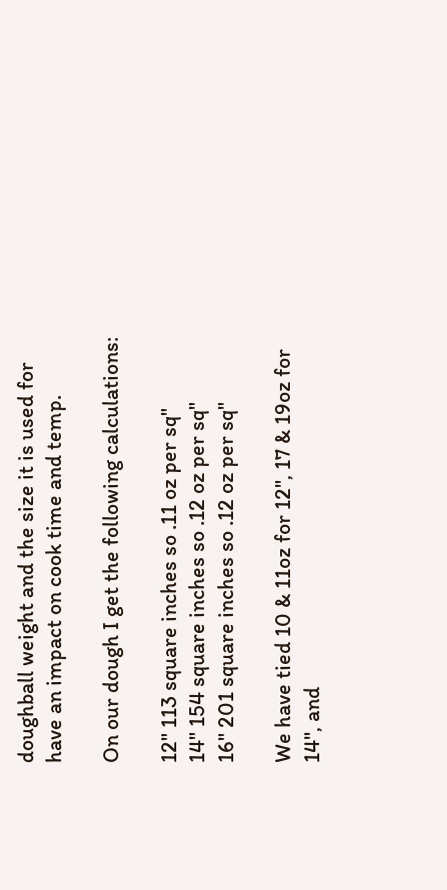doughball weight and the size it is used for have an impact on cook time and temp.

On our dough I get the following calculations:

12" 113 square inches so .11 oz per sq"
14" 154 square inches so .12 oz per sq"
16" 201 square inches so .12 oz per sq"

We have tied 10 & 11oz for 12", 17 & 19oz for 14", and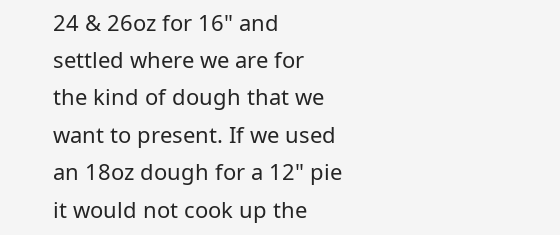24 & 26oz for 16" and settled where we are for the kind of dough that we want to present. If we used an 18oz dough for a 12" pie it would not cook up the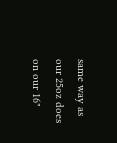same way as our 25oz does on our 16"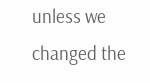unless we changed the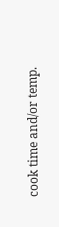cook time and/or temp.